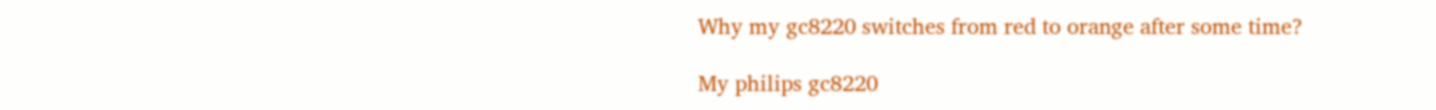Why my gc8220 switches from red to orange after some time?

My philips gc8220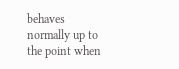behaves normally up to the point when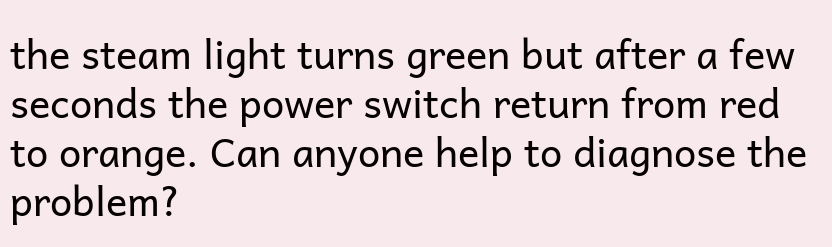the steam light turns green but after a few seconds the power switch return from red to orange. Can anyone help to diagnose the problem?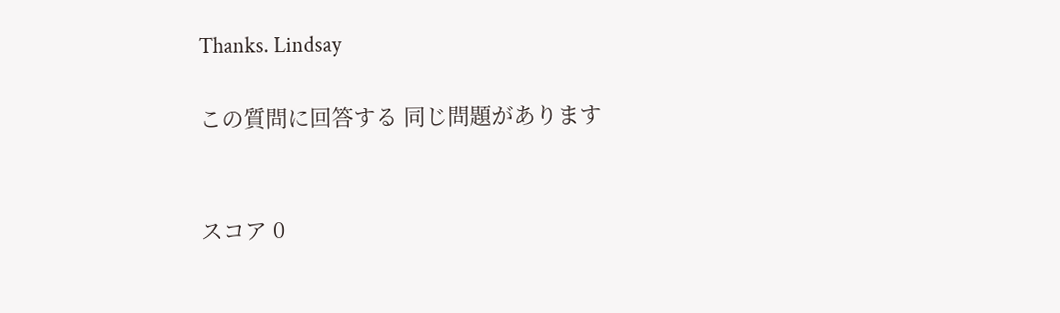Thanks. Lindsay

この質問に回答する 同じ問題があります


スコア 0